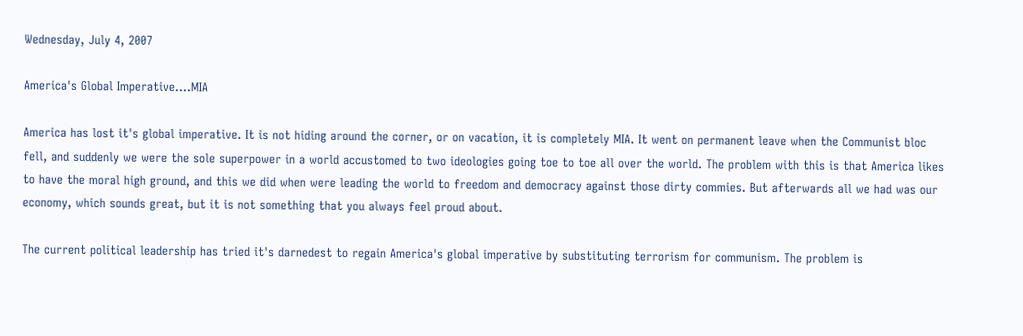Wednesday, July 4, 2007

America's Global Imperative....MIA

America has lost it's global imperative. It is not hiding around the corner, or on vacation, it is completely MIA. It went on permanent leave when the Communist bloc fell, and suddenly we were the sole superpower in a world accustomed to two ideologies going toe to toe all over the world. The problem with this is that America likes to have the moral high ground, and this we did when were leading the world to freedom and democracy against those dirty commies. But afterwards all we had was our economy, which sounds great, but it is not something that you always feel proud about.

The current political leadership has tried it's darnedest to regain America's global imperative by substituting terrorism for communism. The problem is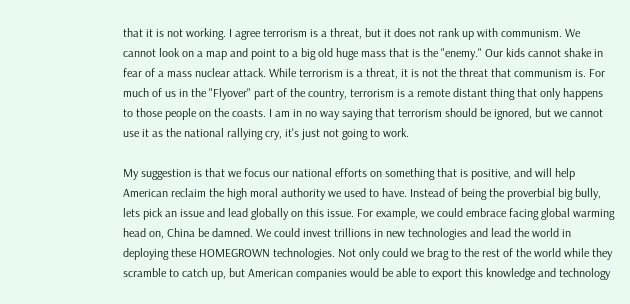that it is not working. I agree terrorism is a threat, but it does not rank up with communism. We cannot look on a map and point to a big old huge mass that is the "enemy." Our kids cannot shake in fear of a mass nuclear attack. While terrorism is a threat, it is not the threat that communism is. For much of us in the "Flyover" part of the country, terrorism is a remote distant thing that only happens to those people on the coasts. I am in no way saying that terrorism should be ignored, but we cannot use it as the national rallying cry, it's just not going to work.

My suggestion is that we focus our national efforts on something that is positive, and will help American reclaim the high moral authority we used to have. Instead of being the proverbial big bully, lets pick an issue and lead globally on this issue. For example, we could embrace facing global warming head on, China be damned. We could invest trillions in new technologies and lead the world in deploying these HOMEGROWN technologies. Not only could we brag to the rest of the world while they scramble to catch up, but American companies would be able to export this knowledge and technology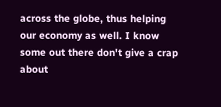across the globe, thus helping our economy as well. I know some out there don't give a crap about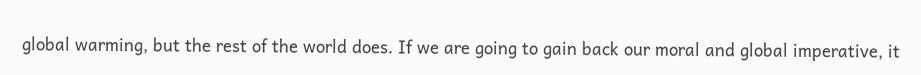global warming, but the rest of the world does. If we are going to gain back our moral and global imperative, it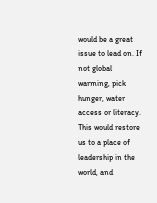would be a great issue to lead on. If not global warming, pick hunger, water access or literacy. This would restore us to a place of leadership in the world, and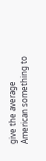give the average American something to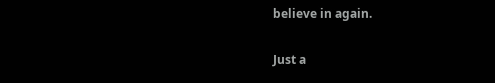believe in again.

Just a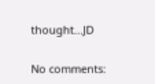thought...JD

No comments: